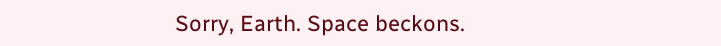Sorry, Earth. Space beckons.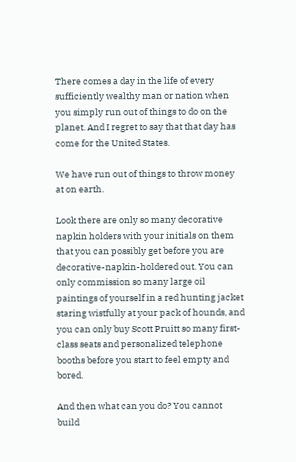There comes a day in the life of every sufficiently wealthy man or nation when you simply run out of things to do on the planet. And I regret to say that that day has come for the United States.

We have run out of things to throw money at on earth.

Look there are only so many decorative napkin holders with your initials on them that you can possibly get before you are decorative-napkin-holdered out. You can only commission so many large oil paintings of yourself in a red hunting jacket staring wistfully at your pack of hounds, and you can only buy Scott Pruitt so many first-class seats and personalized telephone booths before you start to feel empty and bored.

And then what can you do? You cannot build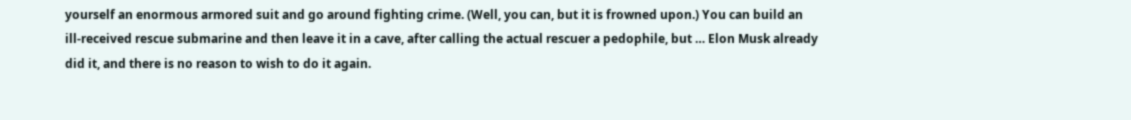yourself an enormous armored suit and go around fighting crime. (Well, you can, but it is frowned upon.) You can build an ill-received rescue submarine and then leave it in a cave, after calling the actual rescuer a pedophile, but … Elon Musk already did it, and there is no reason to wish to do it again.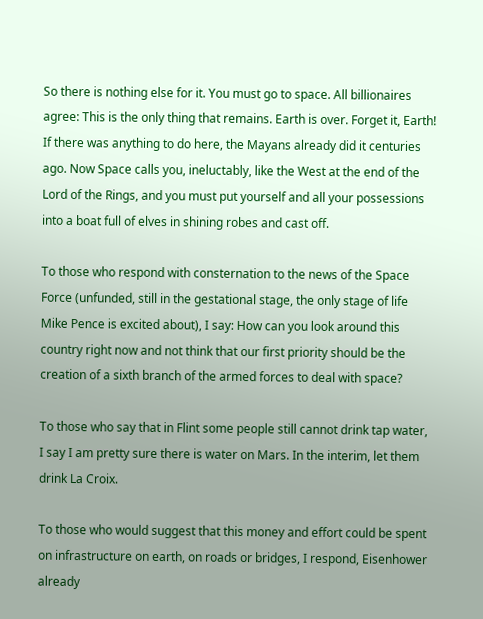So there is nothing else for it. You must go to space. All billionaires agree: This is the only thing that remains. Earth is over. Forget it, Earth! If there was anything to do here, the Mayans already did it centuries ago. Now Space calls you, ineluctably, like the West at the end of the Lord of the Rings, and you must put yourself and all your possessions into a boat full of elves in shining robes and cast off.

To those who respond with consternation to the news of the Space Force (unfunded, still in the gestational stage, the only stage of life Mike Pence is excited about), I say: How can you look around this country right now and not think that our first priority should be the creation of a sixth branch of the armed forces to deal with space?

To those who say that in Flint some people still cannot drink tap water, I say I am pretty sure there is water on Mars. In the interim, let them drink La Croix.

To those who would suggest that this money and effort could be spent on infrastructure on earth, on roads or bridges, I respond, Eisenhower already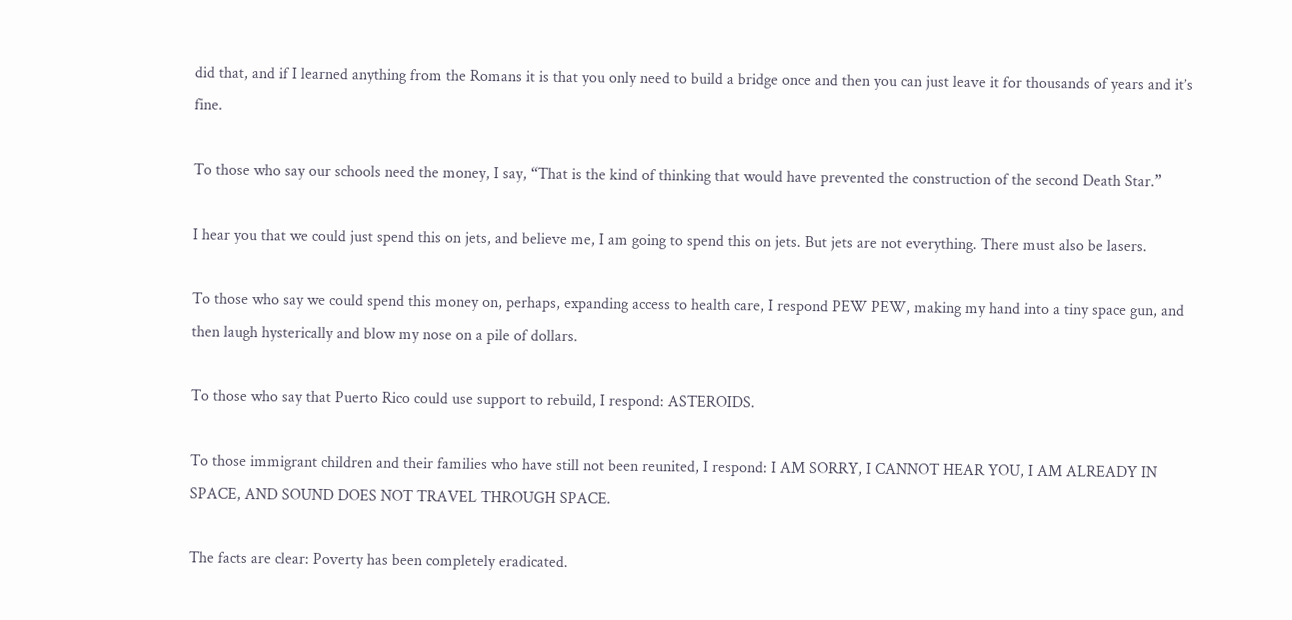did that, and if I learned anything from the Romans it is that you only need to build a bridge once and then you can just leave it for thousands of years and it’s fine.

To those who say our schools need the money, I say, “That is the kind of thinking that would have prevented the construction of the second Death Star.”

I hear you that we could just spend this on jets, and believe me, I am going to spend this on jets. But jets are not everything. There must also be lasers.

To those who say we could spend this money on, perhaps, expanding access to health care, I respond PEW PEW, making my hand into a tiny space gun, and then laugh hysterically and blow my nose on a pile of dollars.

To those who say that Puerto Rico could use support to rebuild, I respond: ASTEROIDS.

To those immigrant children and their families who have still not been reunited, I respond: I AM SORRY, I CANNOT HEAR YOU, I AM ALREADY IN SPACE, AND SOUND DOES NOT TRAVEL THROUGH SPACE.

The facts are clear: Poverty has been completely eradicated.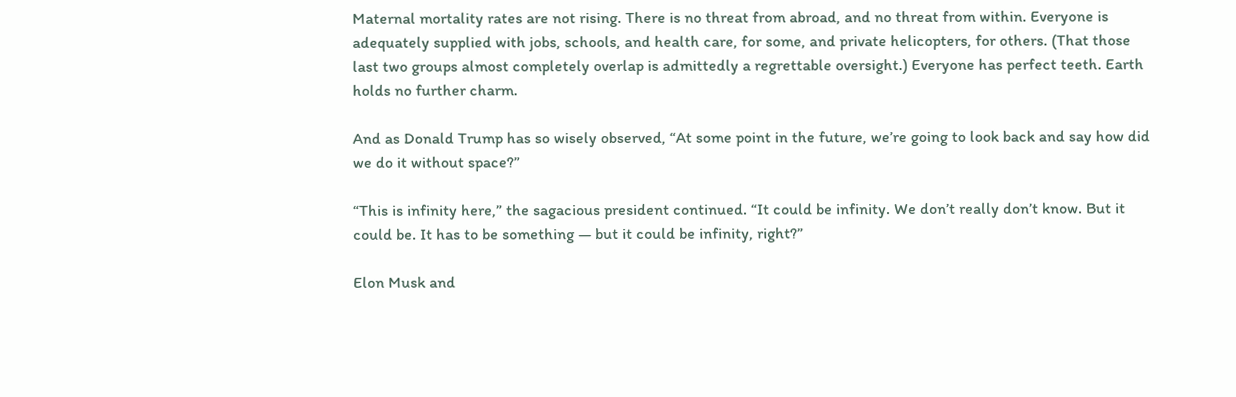Maternal mortality rates are not rising. There is no threat from abroad, and no threat from within. Everyone is adequately supplied with jobs, schools, and health care, for some, and private helicopters, for others. (That those last two groups almost completely overlap is admittedly a regrettable oversight.) Everyone has perfect teeth. Earth holds no further charm.

And as Donald Trump has so wisely observed, “At some point in the future, we’re going to look back and say how did we do it without space?”

“This is infinity here,” the sagacious president continued. “It could be infinity. We don’t really don’t know. But it could be. It has to be something — but it could be infinity, right?”

Elon Musk and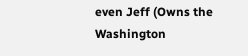even Jeff (Owns the Washington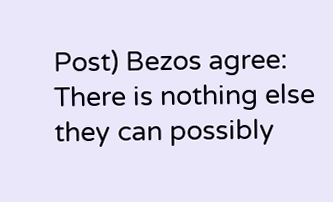Post) Bezos agree: There is nothing else they can possibly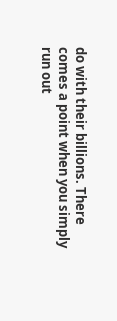do with their billions. There comes a point when you simply run out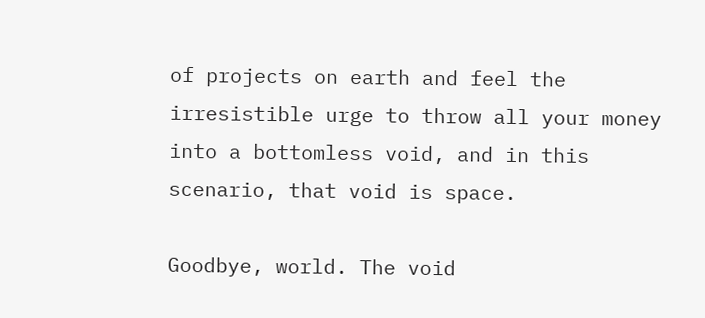of projects on earth and feel the irresistible urge to throw all your money into a bottomless void, and in this scenario, that void is space.

Goodbye, world. The void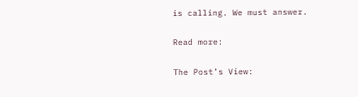is calling. We must answer.

Read more:

The Post’s View: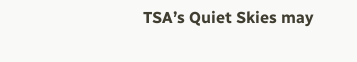TSA’s Quiet Skies may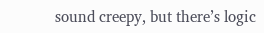sound creepy, but there’s logic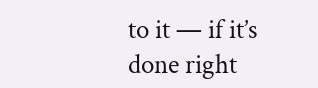to it — if it’s done right